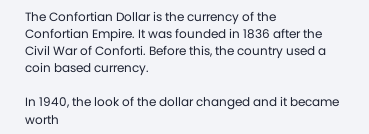The Confortian Dollar is the currency of the Confortian Empire. It was founded in 1836 after the Civil War of Conforti. Before this, the country used a coin based currency.

In 1940, the look of the dollar changed and it became worth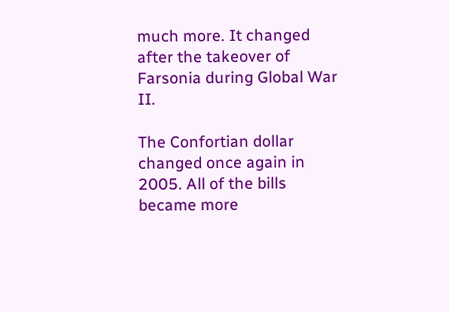much more. It changed after the takeover of Farsonia during Global War II.

The Confortian dollar changed once again in 2005. All of the bills became more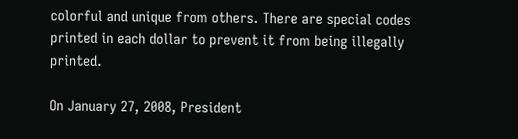colorful and unique from others. There are special codes printed in each dollar to prevent it from being illegally printed.

On January 27, 2008, President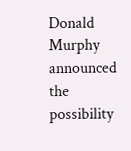Donald Murphy announced the possibility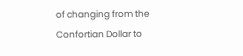of changing from the Confortian Dollar to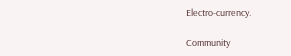Electro-currency.

Community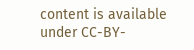content is available under CC-BY-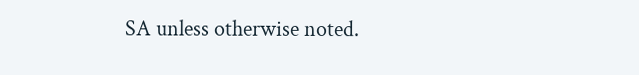SA unless otherwise noted.